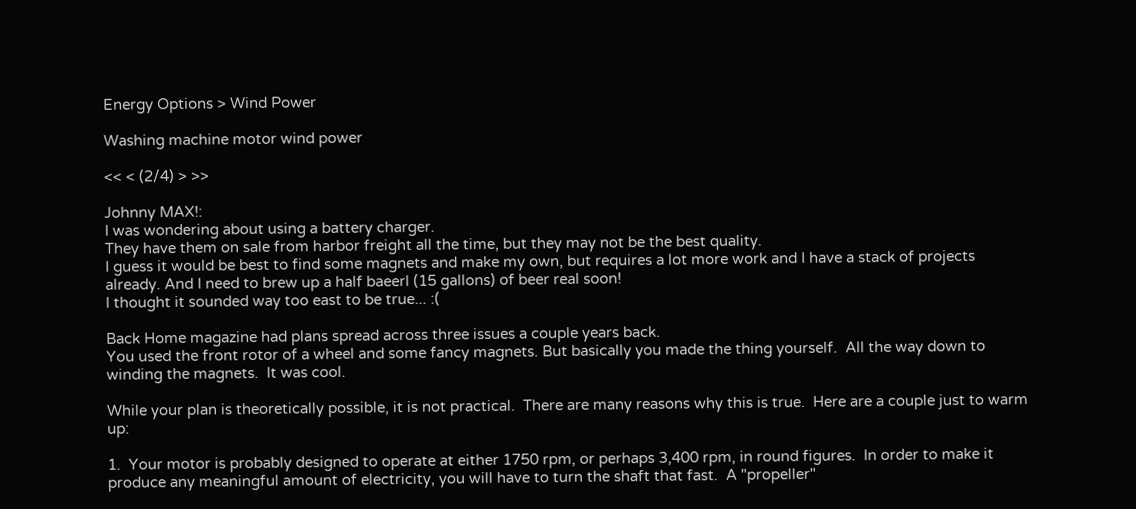Energy Options > Wind Power

Washing machine motor wind power

<< < (2/4) > >>

Johnny MAX!:
I was wondering about using a battery charger.
They have them on sale from harbor freight all the time, but they may not be the best quality.
I guess it would be best to find some magnets and make my own, but requires a lot more work and I have a stack of projects already. And I need to brew up a half baeerl (15 gallons) of beer real soon!
I thought it sounded way too east to be true... :(

Back Home magazine had plans spread across three issues a couple years back.
You used the front rotor of a wheel and some fancy magnets. But basically you made the thing yourself.  All the way down to winding the magnets.  It was cool.

While your plan is theoretically possible, it is not practical.  There are many reasons why this is true.  Here are a couple just to warm up:

1.  Your motor is probably designed to operate at either 1750 rpm, or perhaps 3,400 rpm, in round figures.  In order to make it produce any meaningful amount of electricity, you will have to turn the shaft that fast.  A "propeller"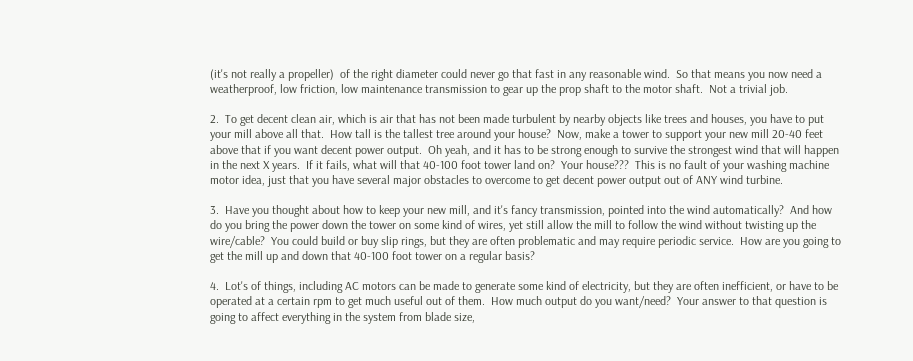(it's not really a propeller)  of the right diameter could never go that fast in any reasonable wind.  So that means you now need a weatherproof, low friction, low maintenance transmission to gear up the prop shaft to the motor shaft.  Not a trivial job.

2.  To get decent clean air, which is air that has not been made turbulent by nearby objects like trees and houses, you have to put your mill above all that.  How tall is the tallest tree around your house?  Now, make a tower to support your new mill 20-40 feet above that if you want decent power output.  Oh yeah, and it has to be strong enough to survive the strongest wind that will happen in the next X years.  If it fails, what will that 40-100 foot tower land on?  Your house???  This is no fault of your washing machine motor idea, just that you have several major obstacles to overcome to get decent power output out of ANY wind turbine.

3.  Have you thought about how to keep your new mill, and it's fancy transmission, pointed into the wind automatically?  And how do you bring the power down the tower on some kind of wires, yet still allow the mill to follow the wind without twisting up the wire/cable?  You could build or buy slip rings, but they are often problematic and may require periodic service.  How are you going to get the mill up and down that 40-100 foot tower on a regular basis?

4.  Lot's of things, including AC motors can be made to generate some kind of electricity, but they are often inefficient, or have to be operated at a certain rpm to get much useful out of them.  How much output do you want/need?  Your answer to that question is going to affect everything in the system from blade size,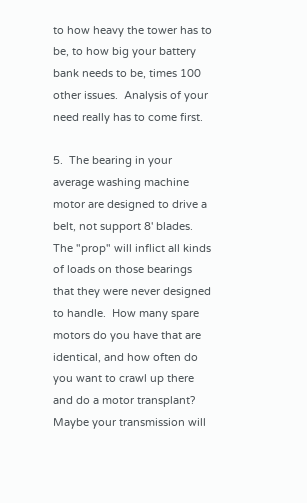to how heavy the tower has to be, to how big your battery bank needs to be, times 100 other issues.  Analysis of your need really has to come first.

5.  The bearing in your average washing machine motor are designed to drive a belt, not support 8' blades.  The "prop" will inflict all kinds of loads on those bearings that they were never designed to handle.  How many spare motors do you have that are identical, and how often do you want to crawl up there and do a motor transplant?  Maybe your transmission will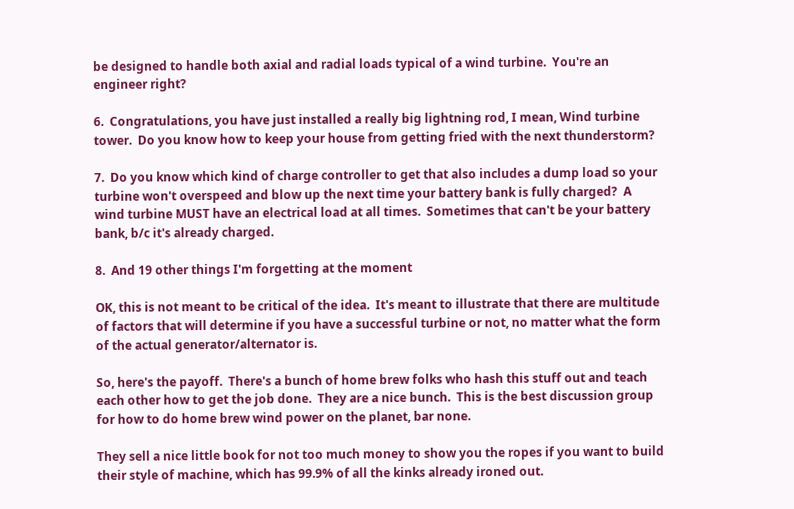be designed to handle both axial and radial loads typical of a wind turbine.  You're an engineer right?

6.  Congratulations, you have just installed a really big lightning rod, I mean, Wind turbine tower.  Do you know how to keep your house from getting fried with the next thunderstorm?

7.  Do you know which kind of charge controller to get that also includes a dump load so your turbine won't overspeed and blow up the next time your battery bank is fully charged?  A wind turbine MUST have an electrical load at all times.  Sometimes that can't be your battery bank, b/c it's already charged.

8.  And 19 other things I'm forgetting at the moment

OK, this is not meant to be critical of the idea.  It's meant to illustrate that there are multitude of factors that will determine if you have a successful turbine or not, no matter what the form of the actual generator/alternator is.

So, here's the payoff.  There's a bunch of home brew folks who hash this stuff out and teach each other how to get the job done.  They are a nice bunch.  This is the best discussion group for how to do home brew wind power on the planet, bar none.

They sell a nice little book for not too much money to show you the ropes if you want to build their style of machine, which has 99.9% of all the kinks already ironed out.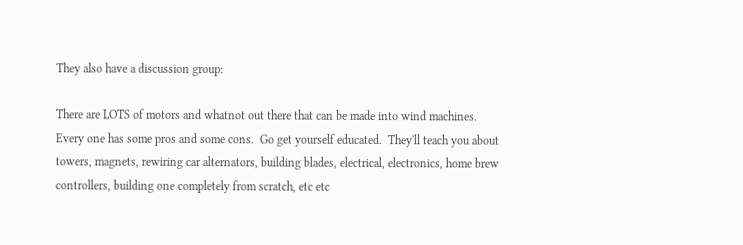They also have a discussion group:

There are LOTS of motors and whatnot out there that can be made into wind machines.  Every one has some pros and some cons.  Go get yourself educated.  They'll teach you about towers, magnets, rewiring car alternators, building blades, electrical, electronics, home brew controllers, building one completely from scratch, etc etc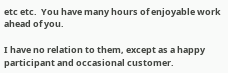etc etc.  You have many hours of enjoyable work ahead of you.

I have no relation to them, except as a happy participant and occasional customer.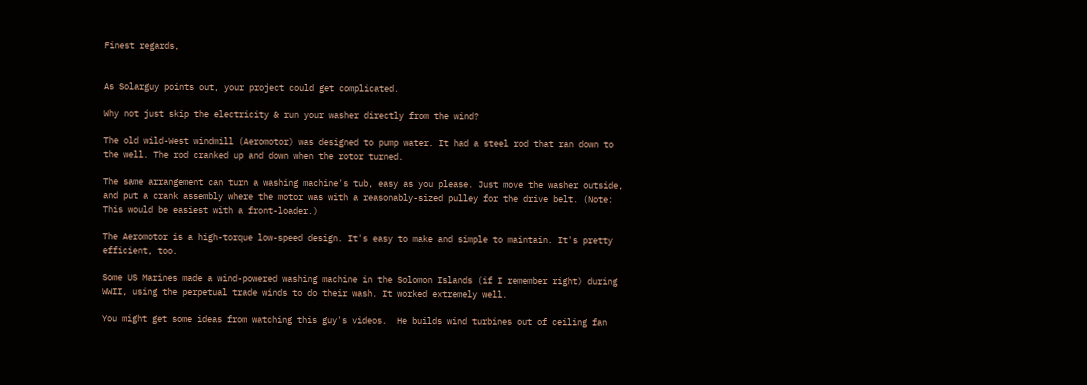Finest regards,


As Solarguy points out, your project could get complicated.

Why not just skip the electricity & run your washer directly from the wind?

The old wild-West windmill (Aeromotor) was designed to pump water. It had a steel rod that ran down to the well. The rod cranked up and down when the rotor turned.

The same arrangement can turn a washing machine's tub, easy as you please. Just move the washer outside, and put a crank assembly where the motor was with a reasonably-sized pulley for the drive belt. (Note: This would be easiest with a front-loader.)

The Aeromotor is a high-torque low-speed design. It's easy to make and simple to maintain. It's pretty efficient, too.

Some US Marines made a wind-powered washing machine in the Solomon Islands (if I remember right) during WWII, using the perpetual trade winds to do their wash. It worked extremely well.

You might get some ideas from watching this guy's videos.  He builds wind turbines out of ceiling fan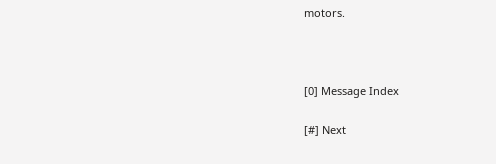motors.



[0] Message Index

[#] Next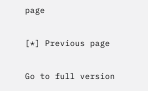page

[*] Previous page

Go to full version